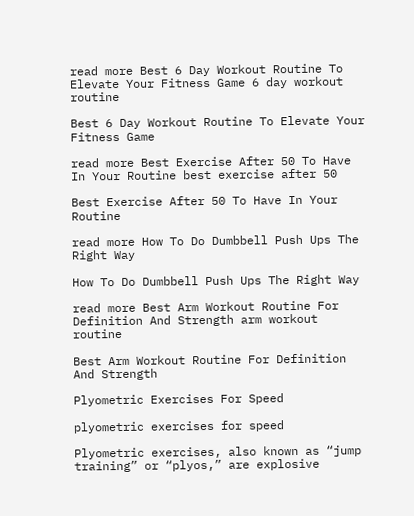read more Best 6 Day Workout Routine To Elevate Your Fitness Game 6 day workout routine

Best 6 Day Workout Routine To Elevate Your Fitness Game

read more Best Exercise After 50 To Have In Your Routine best exercise after 50

Best Exercise After 50 To Have In Your Routine

read more How To Do Dumbbell Push Ups The Right Way

How To Do Dumbbell Push Ups The Right Way

read more Best Arm Workout Routine For Definition And Strength arm workout routine

Best Arm Workout Routine For Definition And Strength

Plyometric Exercises For Speed

plyometric exercises for speed

Plyometric exercises, also known as “jump training” or “plyos,” are explosive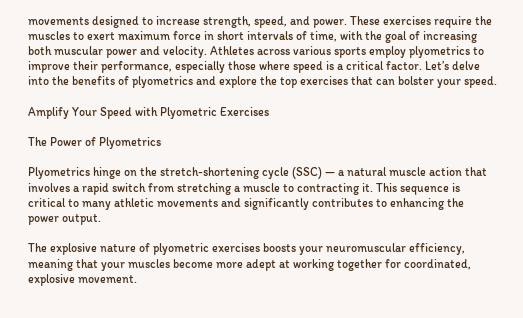movements designed to increase strength, speed, and power. These exercises require the muscles to exert maximum force in short intervals of time, with the goal of increasing both muscular power and velocity. Athletes across various sports employ plyometrics to improve their performance, especially those where speed is a critical factor. Let’s delve into the benefits of plyometrics and explore the top exercises that can bolster your speed.

Amplify Your Speed with Plyometric Exercises

The Power of Plyometrics

Plyometrics hinge on the stretch-shortening cycle (SSC) — a natural muscle action that involves a rapid switch from stretching a muscle to contracting it. This sequence is critical to many athletic movements and significantly contributes to enhancing the power output.

The explosive nature of plyometric exercises boosts your neuromuscular efficiency, meaning that your muscles become more adept at working together for coordinated, explosive movement.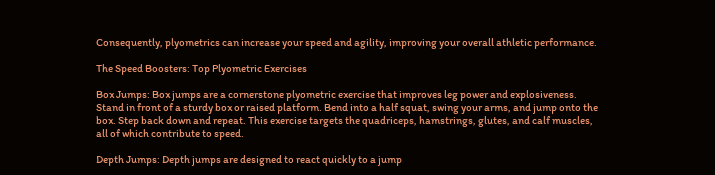Consequently, plyometrics can increase your speed and agility, improving your overall athletic performance.

The Speed Boosters: Top Plyometric Exercises

Box Jumps: Box jumps are a cornerstone plyometric exercise that improves leg power and explosiveness. Stand in front of a sturdy box or raised platform. Bend into a half squat, swing your arms, and jump onto the box. Step back down and repeat. This exercise targets the quadriceps, hamstrings, glutes, and calf muscles, all of which contribute to speed.

Depth Jumps: Depth jumps are designed to react quickly to a jump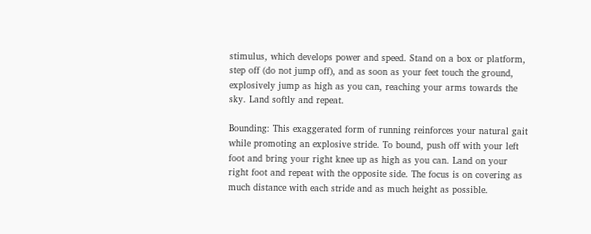stimulus, which develops power and speed. Stand on a box or platform, step off (do not jump off), and as soon as your feet touch the ground, explosively jump as high as you can, reaching your arms towards the sky. Land softly and repeat.

Bounding: This exaggerated form of running reinforces your natural gait while promoting an explosive stride. To bound, push off with your left foot and bring your right knee up as high as you can. Land on your right foot and repeat with the opposite side. The focus is on covering as much distance with each stride and as much height as possible.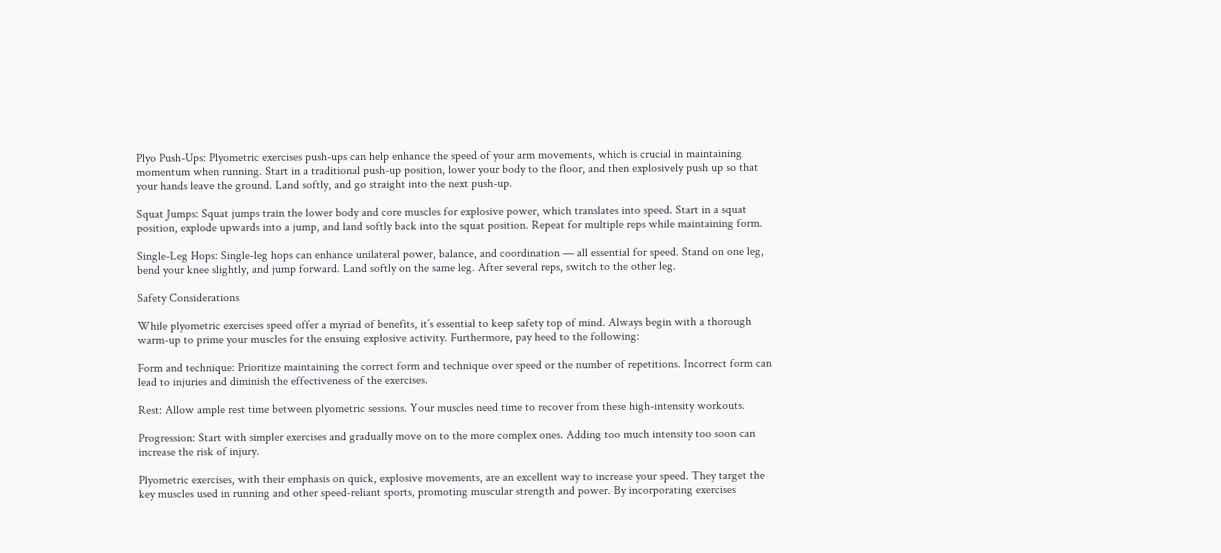Plyo Push-Ups: Plyometric exercises push-ups can help enhance the speed of your arm movements, which is crucial in maintaining momentum when running. Start in a traditional push-up position, lower your body to the floor, and then explosively push up so that your hands leave the ground. Land softly, and go straight into the next push-up.

Squat Jumps: Squat jumps train the lower body and core muscles for explosive power, which translates into speed. Start in a squat position, explode upwards into a jump, and land softly back into the squat position. Repeat for multiple reps while maintaining form.

Single-Leg Hops: Single-leg hops can enhance unilateral power, balance, and coordination — all essential for speed. Stand on one leg, bend your knee slightly, and jump forward. Land softly on the same leg. After several reps, switch to the other leg.

Safety Considerations

While plyometric exercises speed offer a myriad of benefits, it’s essential to keep safety top of mind. Always begin with a thorough warm-up to prime your muscles for the ensuing explosive activity. Furthermore, pay heed to the following:

Form and technique: Prioritize maintaining the correct form and technique over speed or the number of repetitions. Incorrect form can lead to injuries and diminish the effectiveness of the exercises.

Rest: Allow ample rest time between plyometric sessions. Your muscles need time to recover from these high-intensity workouts.

Progression: Start with simpler exercises and gradually move on to the more complex ones. Adding too much intensity too soon can increase the risk of injury.

Plyometric exercises, with their emphasis on quick, explosive movements, are an excellent way to increase your speed. They target the key muscles used in running and other speed-reliant sports, promoting muscular strength and power. By incorporating exercises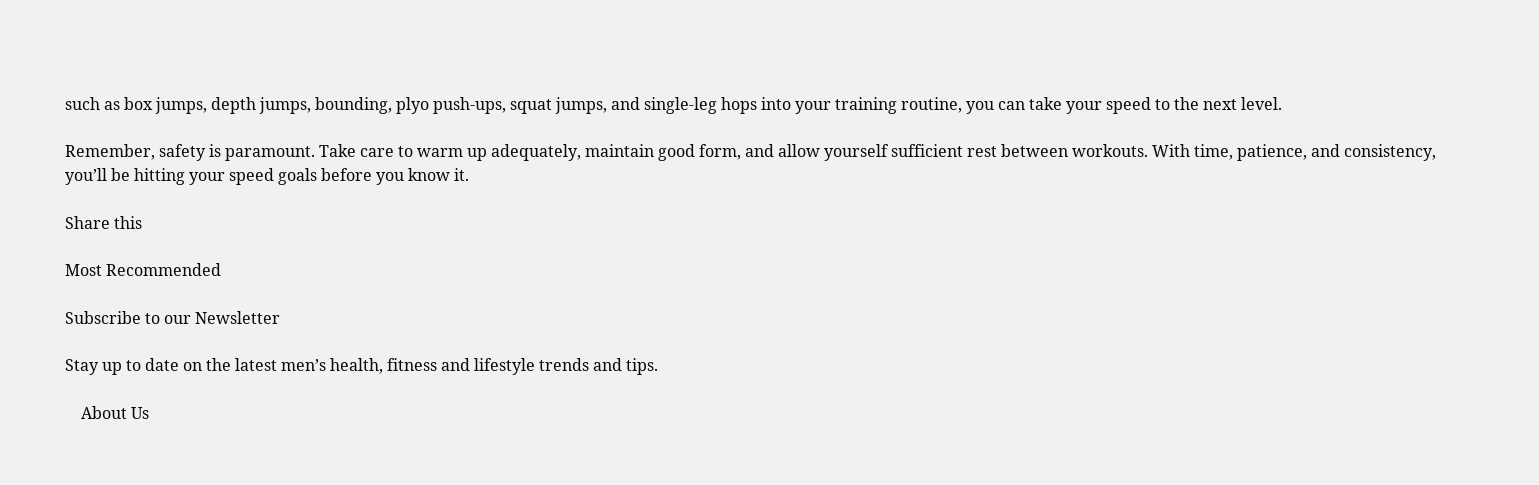such as box jumps, depth jumps, bounding, plyo push-ups, squat jumps, and single-leg hops into your training routine, you can take your speed to the next level.

Remember, safety is paramount. Take care to warm up adequately, maintain good form, and allow yourself sufficient rest between workouts. With time, patience, and consistency, you’ll be hitting your speed goals before you know it.

Share this

Most Recommended

Subscribe to our Newsletter

Stay up to date on the latest men’s health, fitness and lifestyle trends and tips.

    About Us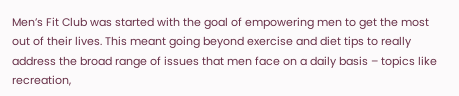Men’s Fit Club was started with the goal of empowering men to get the most out of their lives. This meant going beyond exercise and diet tips to really address the broad range of issues that men face on a daily basis – topics like recreation,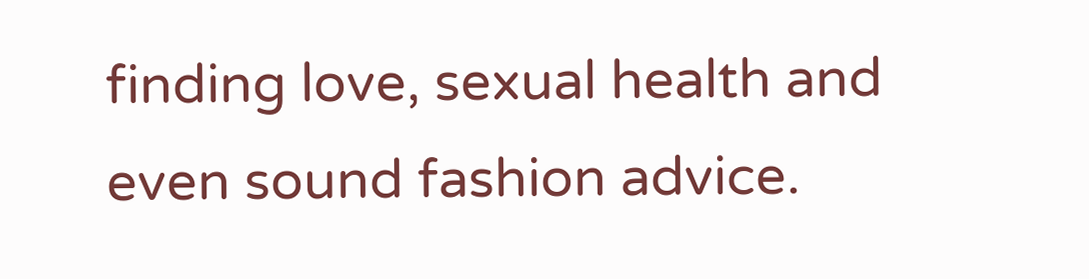finding love, sexual health and even sound fashion advice.